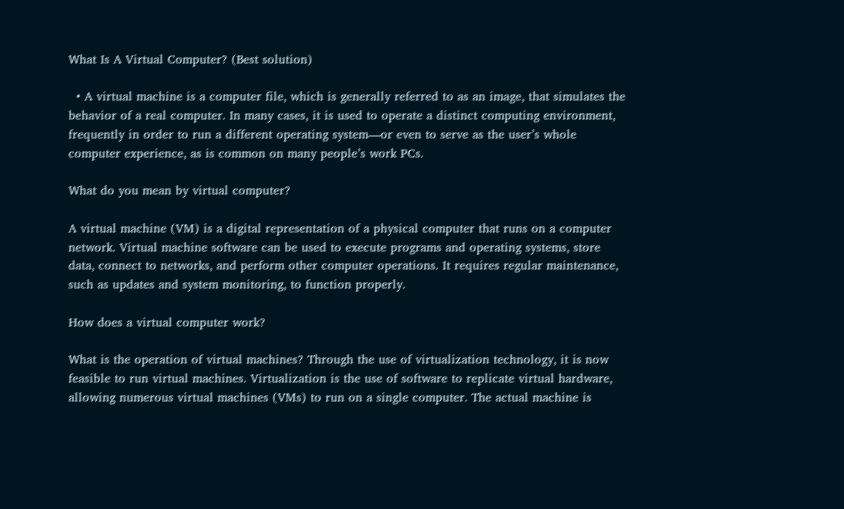What Is A Virtual Computer? (Best solution)

  • A virtual machine is a computer file, which is generally referred to as an image, that simulates the behavior of a real computer. In many cases, it is used to operate a distinct computing environment, frequently in order to run a different operating system—or even to serve as the user’s whole computer experience, as is common on many people’s work PCs.

What do you mean by virtual computer?

A virtual machine (VM) is a digital representation of a physical computer that runs on a computer network. Virtual machine software can be used to execute programs and operating systems, store data, connect to networks, and perform other computer operations. It requires regular maintenance, such as updates and system monitoring, to function properly.

How does a virtual computer work?

What is the operation of virtual machines? Through the use of virtualization technology, it is now feasible to run virtual machines. Virtualization is the use of software to replicate virtual hardware, allowing numerous virtual machines (VMs) to run on a single computer. The actual machine is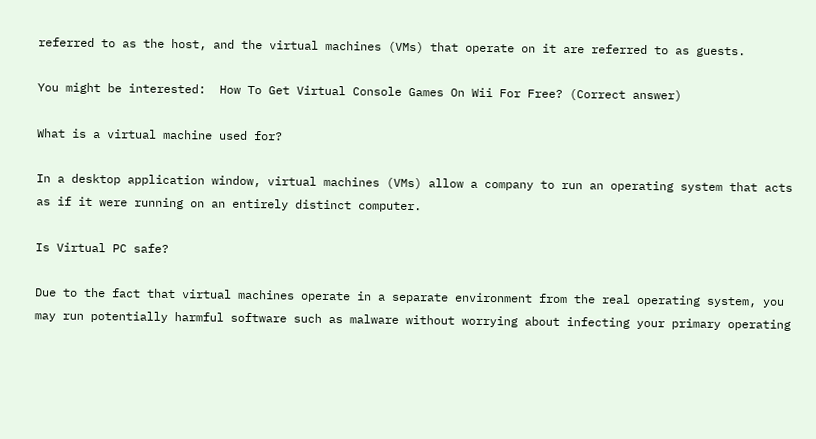referred to as the host, and the virtual machines (VMs) that operate on it are referred to as guests.

You might be interested:  How To Get Virtual Console Games On Wii For Free? (Correct answer)

What is a virtual machine used for?

In a desktop application window, virtual machines (VMs) allow a company to run an operating system that acts as if it were running on an entirely distinct computer.

Is Virtual PC safe?

Due to the fact that virtual machines operate in a separate environment from the real operating system, you may run potentially harmful software such as malware without worrying about infecting your primary operating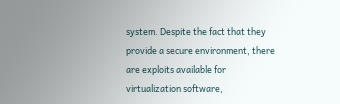system. Despite the fact that they provide a secure environment, there are exploits available for virtualization software,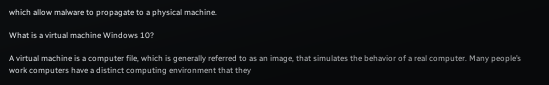which allow malware to propagate to a physical machine.

What is a virtual machine Windows 10?

A virtual machine is a computer file, which is generally referred to as an image, that simulates the behavior of a real computer. Many people’s work computers have a distinct computing environment that they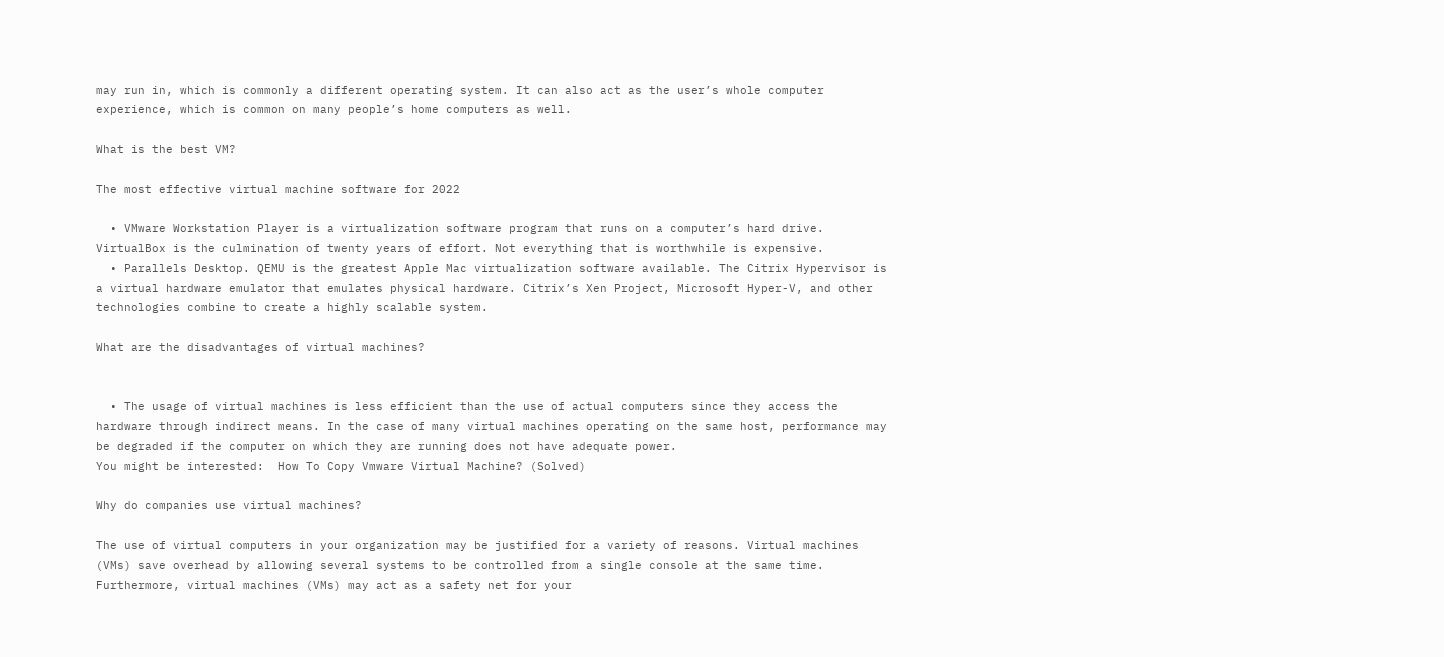may run in, which is commonly a different operating system. It can also act as the user’s whole computer experience, which is common on many people’s home computers as well.

What is the best VM?

The most effective virtual machine software for 2022

  • VMware Workstation Player is a virtualization software program that runs on a computer’s hard drive. VirtualBox is the culmination of twenty years of effort. Not everything that is worthwhile is expensive.
  • Parallels Desktop. QEMU is the greatest Apple Mac virtualization software available. The Citrix Hypervisor is a virtual hardware emulator that emulates physical hardware. Citrix’s Xen Project, Microsoft Hyper-V, and other technologies combine to create a highly scalable system.

What are the disadvantages of virtual machines?


  • The usage of virtual machines is less efficient than the use of actual computers since they access the hardware through indirect means. In the case of many virtual machines operating on the same host, performance may be degraded if the computer on which they are running does not have adequate power.
You might be interested:  How To Copy Vmware Virtual Machine? (Solved)

Why do companies use virtual machines?

The use of virtual computers in your organization may be justified for a variety of reasons. Virtual machines (VMs) save overhead by allowing several systems to be controlled from a single console at the same time. Furthermore, virtual machines (VMs) may act as a safety net for your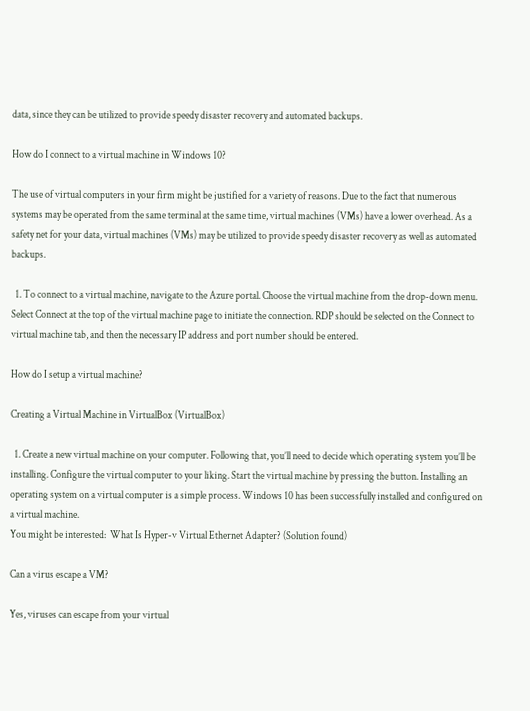data, since they can be utilized to provide speedy disaster recovery and automated backups.

How do I connect to a virtual machine in Windows 10?

The use of virtual computers in your firm might be justified for a variety of reasons. Due to the fact that numerous systems may be operated from the same terminal at the same time, virtual machines (VMs) have a lower overhead. As a safety net for your data, virtual machines (VMs) may be utilized to provide speedy disaster recovery as well as automated backups.

  1. To connect to a virtual machine, navigate to the Azure portal. Choose the virtual machine from the drop-down menu. Select Connect at the top of the virtual machine page to initiate the connection. RDP should be selected on the Connect to virtual machine tab, and then the necessary IP address and port number should be entered.

How do I setup a virtual machine?

Creating a Virtual Machine in VirtualBox (VirtualBox)

  1. Create a new virtual machine on your computer. Following that, you’ll need to decide which operating system you’ll be installing. Configure the virtual computer to your liking. Start the virtual machine by pressing the button. Installing an operating system on a virtual computer is a simple process. Windows 10 has been successfully installed and configured on a virtual machine.
You might be interested:  What Is Hyper-v Virtual Ethernet Adapter? (Solution found)

Can a virus escape a VM?

Yes, viruses can escape from your virtual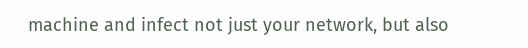machine and infect not just your network, but also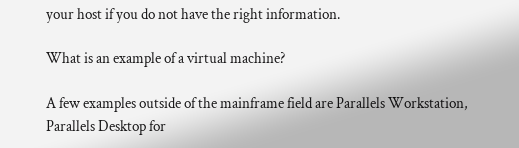your host if you do not have the right information.

What is an example of a virtual machine?

A few examples outside of the mainframe field are Parallels Workstation, Parallels Desktop for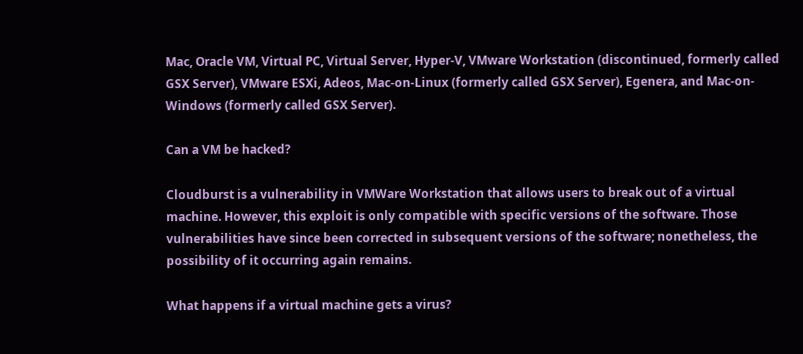Mac, Oracle VM, Virtual PC, Virtual Server, Hyper-V, VMware Workstation (discontinued, formerly called GSX Server), VMware ESXi, Adeos, Mac-on-Linux (formerly called GSX Server), Egenera, and Mac-on-Windows (formerly called GSX Server).

Can a VM be hacked?

Cloudburst is a vulnerability in VMWare Workstation that allows users to break out of a virtual machine. However, this exploit is only compatible with specific versions of the software. Those vulnerabilities have since been corrected in subsequent versions of the software; nonetheless, the possibility of it occurring again remains.

What happens if a virtual machine gets a virus?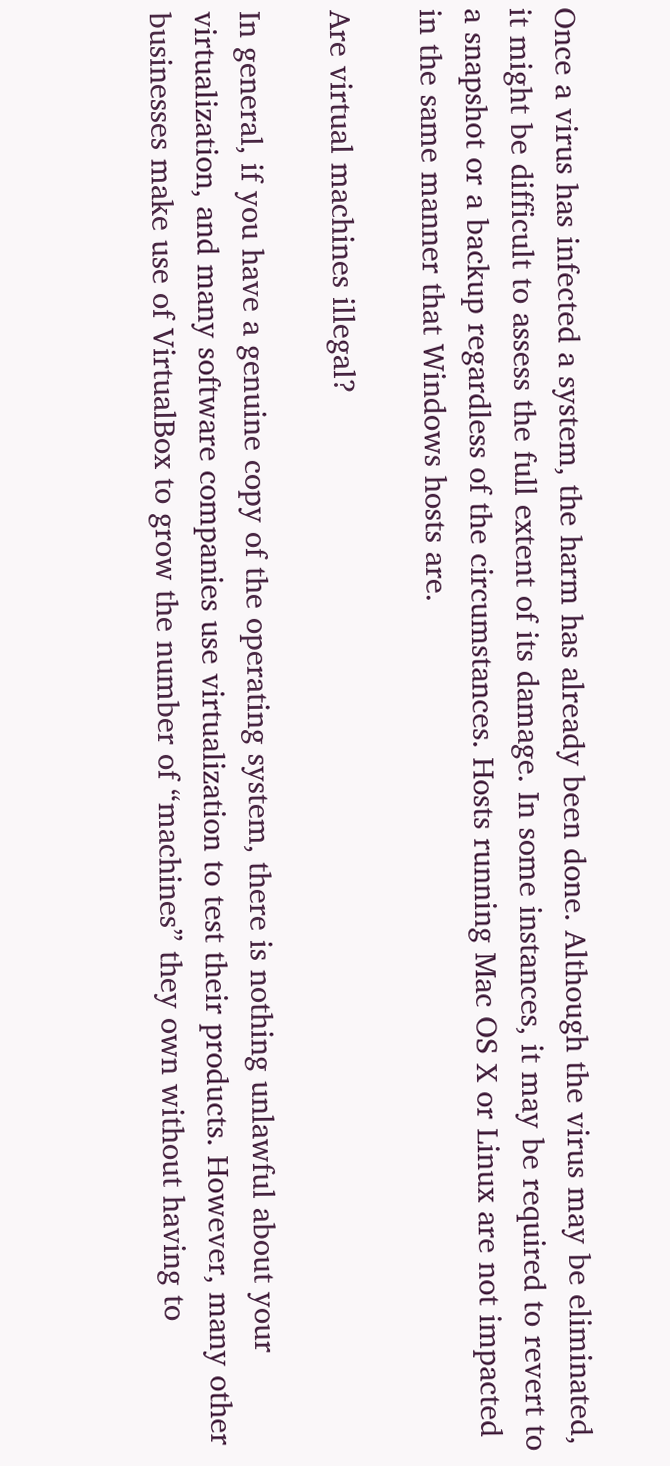Once a virus has infected a system, the harm has already been done. Although the virus may be eliminated, it might be difficult to assess the full extent of its damage. In some instances, it may be required to revert to a snapshot or a backup regardless of the circumstances. Hosts running Mac OS X or Linux are not impacted in the same manner that Windows hosts are.

Are virtual machines illegal?

In general, if you have a genuine copy of the operating system, there is nothing unlawful about your virtualization, and many software companies use virtualization to test their products. However, many other businesses make use of VirtualBox to grow the number of “machines” they own without having to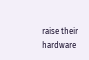raise their hardware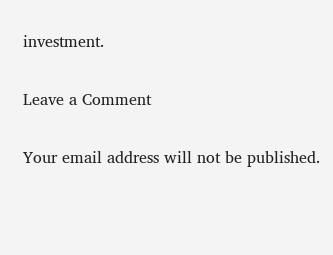investment.

Leave a Comment

Your email address will not be published.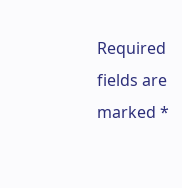Required fields are marked *